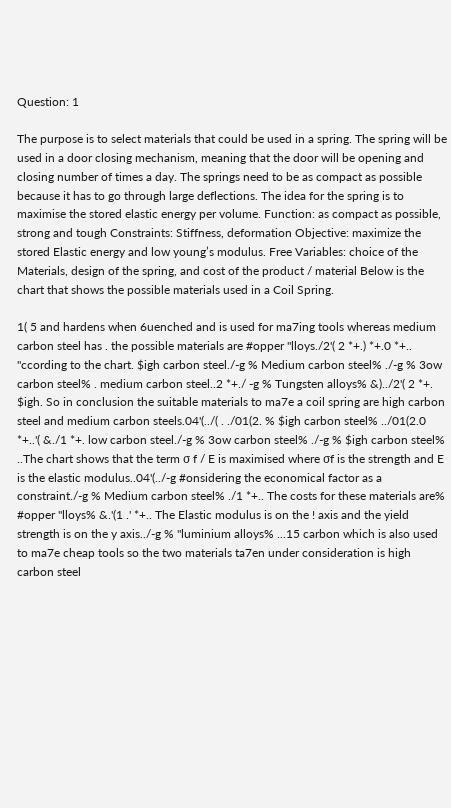Question: 1

The purpose is to select materials that could be used in a spring. The spring will be used in a door closing mechanism, meaning that the door will be opening and closing number of times a day. The springs need to be as compact as possible because it has to go through large deflections. The idea for the spring is to maximise the stored elastic energy per volume. Function: as compact as possible, strong and tough Constraints: Stiffness, deformation Objective: maximize the stored Elastic energy and low young’s modulus. Free Variables: choice of the Materials, design of the spring, and cost of the product / material Below is the chart that shows the possible materials used in a Coil Spring.

1( 5 and hardens when 6uenched and is used for ma7ing tools whereas medium carbon steel has . the possible materials are #opper "lloys./2'( 2 *+.) *+.0 *+.. "ccording to the chart. $igh carbon steel./-g % Medium carbon steel% ./-g % 3ow carbon steel% . medium carbon steel..2 *+./ -g % Tungsten alloys% &)../2'( 2 *+. $igh. So in conclusion the suitable materials to ma7e a coil spring are high carbon steel and medium carbon steels.04'(../( . ./01(2. % $igh carbon steel% ../01(2.0 *+..'( &./1 *+. low carbon steel./-g % 3ow carbon steel% ./-g % $igh carbon steel% ..The chart shows that the term σ f / E is maximised where σf is the strength and E is the elastic modulus..04'(../-g #onsidering the economical factor as a constraint./-g % Medium carbon steel% ./1 *+.. The costs for these materials are% #opper "lloys% &.'(1 .' *+.. The Elastic modulus is on the ! axis and the yield strength is on the y axis../-g % "luminium alloys% ...15 carbon which is also used to ma7e cheap tools so the two materials ta7en under consideration is high carbon steel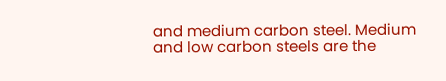and medium carbon steel. Medium and low carbon steels are the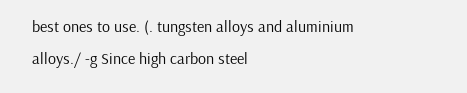best ones to use. (. tungsten alloys and aluminium alloys./ -g Since high carbon steel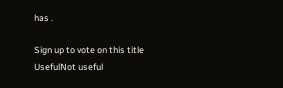has .

Sign up to vote on this title
UsefulNot useful